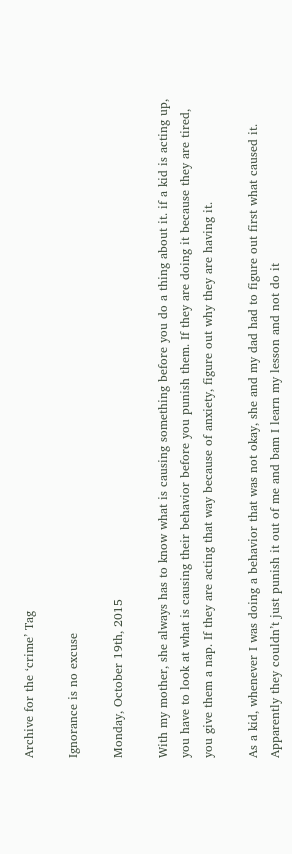Archive for the ‘crime’ Tag

Ignorance is no excuse

Monday, October 19th, 2015

With my mother, she always has to know what is causing something before you do a thing about it. if a kid is acting up, you have to look at what is causing their behavior before you punish them. If they are doing it because they are tired, you give them a nap. If they are acting that way because of anxiety, figure out why they are having it.

As a kid, whenever I was doing a behavior that was not okay, she and my dad had to figure out first what caused it. Apparently they couldn’t just punish it out of me and bam I learn my lesson and not do it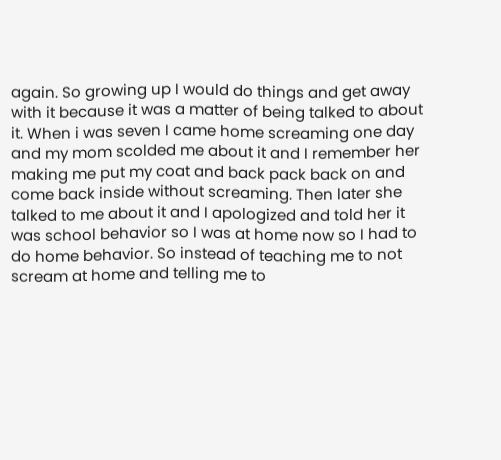again. So growing up I would do things and get away with it because it was a matter of being talked to about it. When i was seven I came home screaming one day and my mom scolded me about it and I remember her making me put my coat and back pack back on and come back inside without screaming. Then later she talked to me about it and I apologized and told her it was school behavior so I was at home now so I had to do home behavior. So instead of teaching me to not scream at home and telling me to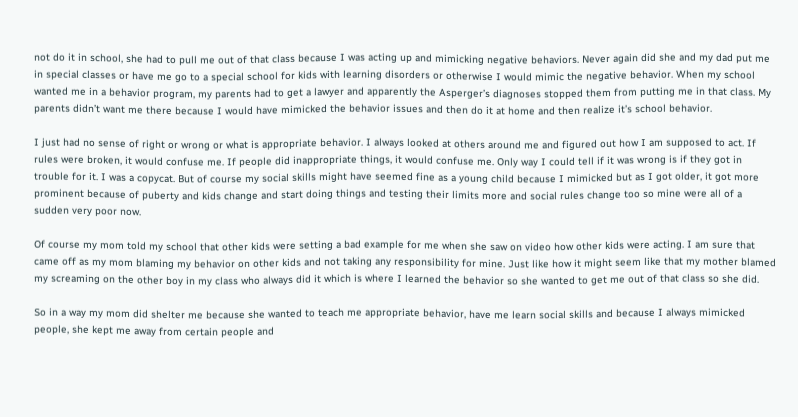not do it in school, she had to pull me out of that class because I was acting up and mimicking negative behaviors. Never again did she and my dad put me in special classes or have me go to a special school for kids with learning disorders or otherwise I would mimic the negative behavior. When my school wanted me in a behavior program, my parents had to get a lawyer and apparently the Asperger’s diagnoses stopped them from putting me in that class. My parents didn’t want me there because I would have mimicked the behavior issues and then do it at home and then realize it’s school behavior.

I just had no sense of right or wrong or what is appropriate behavior. I always looked at others around me and figured out how I am supposed to act. If rules were broken, it would confuse me. If people did inappropriate things, it would confuse me. Only way I could tell if it was wrong is if they got in trouble for it. I was a copycat. But of course my social skills might have seemed fine as a young child because I mimicked but as I got older, it got more prominent because of puberty and kids change and start doing things and testing their limits more and social rules change too so mine were all of a sudden very poor now.

Of course my mom told my school that other kids were setting a bad example for me when she saw on video how other kids were acting. I am sure that came off as my mom blaming my behavior on other kids and not taking any responsibility for mine. Just like how it might seem like that my mother blamed my screaming on the other boy in my class who always did it which is where I learned the behavior so she wanted to get me out of that class so she did.

So in a way my mom did shelter me because she wanted to teach me appropriate behavior, have me learn social skills and because I always mimicked people, she kept me away from certain people and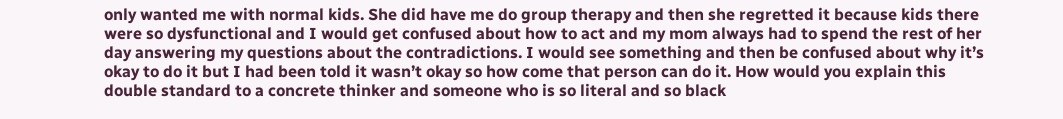only wanted me with normal kids. She did have me do group therapy and then she regretted it because kids there were so dysfunctional and I would get confused about how to act and my mom always had to spend the rest of her day answering my questions about the contradictions. I would see something and then be confused about why it’s okay to do it but I had been told it wasn’t okay so how come that person can do it. How would you explain this double standard to a concrete thinker and someone who is so literal and so black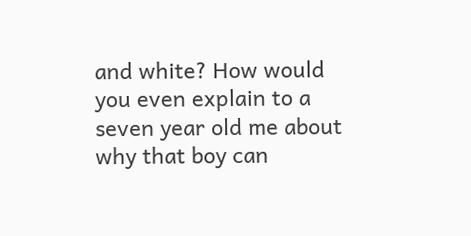and white? How would you even explain to a seven year old me about why that boy can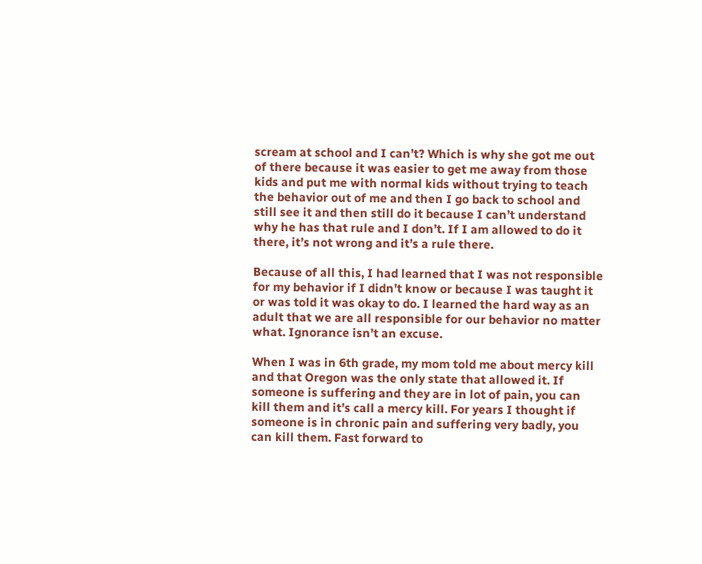scream at school and I can’t? Which is why she got me out of there because it was easier to get me away from those kids and put me with normal kids without trying to teach the behavior out of me and then I go back to school and still see it and then still do it because I can’t understand why he has that rule and I don’t. If I am allowed to do it there, it’s not wrong and it’s a rule there.

Because of all this, I had learned that I was not responsible for my behavior if I didn’t know or because I was taught it or was told it was okay to do. I learned the hard way as an adult that we are all responsible for our behavior no matter what. Ignorance isn’t an excuse.

When I was in 6th grade, my mom told me about mercy kill and that Oregon was the only state that allowed it. If someone is suffering and they are in lot of pain, you can kill them and it’s call a mercy kill. For years I thought if someone is in chronic pain and suffering very badly, you can kill them. Fast forward to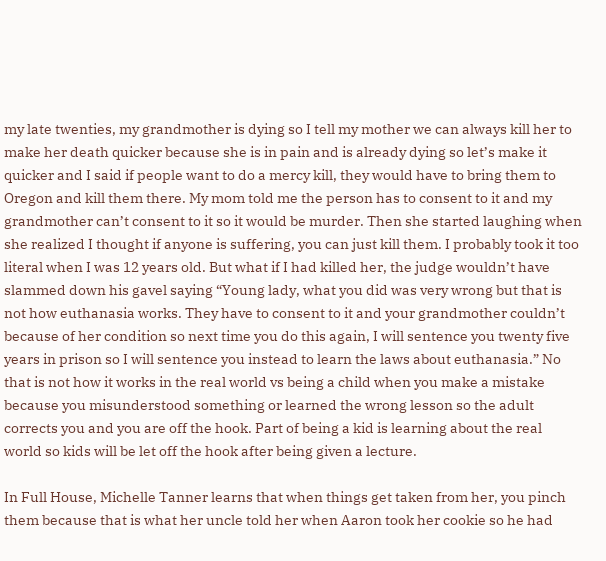my late twenties, my grandmother is dying so I tell my mother we can always kill her to make her death quicker because she is in pain and is already dying so let’s make it quicker and I said if people want to do a mercy kill, they would have to bring them to Oregon and kill them there. My mom told me the person has to consent to it and my grandmother can’t consent to it so it would be murder. Then she started laughing when she realized I thought if anyone is suffering, you can just kill them. I probably took it too literal when I was 12 years old. But what if I had killed her, the judge wouldn’t have slammed down his gavel saying “Young lady, what you did was very wrong but that is not how euthanasia works. They have to consent to it and your grandmother couldn’t because of her condition so next time you do this again, I will sentence you twenty five years in prison so I will sentence you instead to learn the laws about euthanasia.” No that is not how it works in the real world vs being a child when you make a mistake because you misunderstood something or learned the wrong lesson so the adult corrects you and you are off the hook. Part of being a kid is learning about the real world so kids will be let off the hook after being given a lecture.

In Full House, Michelle Tanner learns that when things get taken from her, you pinch them because that is what her uncle told her when Aaron took her cookie so he had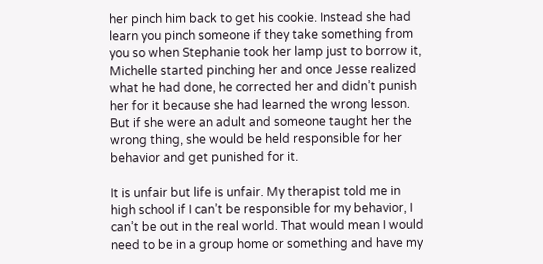her pinch him back to get his cookie. Instead she had learn you pinch someone if they take something from you so when Stephanie took her lamp just to borrow it, Michelle started pinching her and once Jesse realized what he had done, he corrected her and didn’t punish her for it because she had learned the wrong lesson. But if she were an adult and someone taught her the wrong thing, she would be held responsible for her behavior and get punished for it.

It is unfair but life is unfair. My therapist told me in high school if I can’t be responsible for my behavior, I can’t be out in the real world. That would mean I would need to be in a group home or something and have my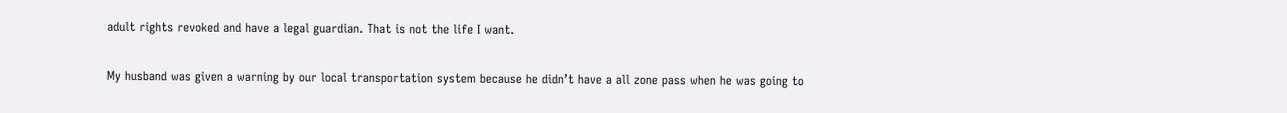adult rights revoked and have a legal guardian. That is not the life I want.

My husband was given a warning by our local transportation system because he didn’t have a all zone pass when he was going to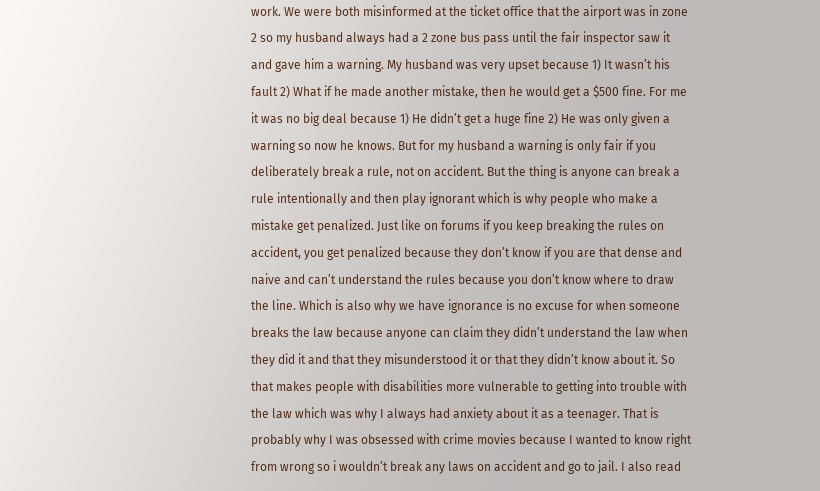work. We were both misinformed at the ticket office that the airport was in zone 2 so my husband always had a 2 zone bus pass until the fair inspector saw it and gave him a warning. My husband was very upset because 1) It wasn’t his fault 2) What if he made another mistake, then he would get a $500 fine. For me it was no big deal because 1) He didn’t get a huge fine 2) He was only given a warning so now he knows. But for my husband a warning is only fair if you deliberately break a rule, not on accident. But the thing is anyone can break a rule intentionally and then play ignorant which is why people who make a mistake get penalized. Just like on forums if you keep breaking the rules on accident, you get penalized because they don’t know if you are that dense and naive and can’t understand the rules because you don’t know where to draw the line. Which is also why we have ignorance is no excuse for when someone breaks the law because anyone can claim they didn’t understand the law when they did it and that they misunderstood it or that they didn’t know about it. So that makes people with disabilities more vulnerable to getting into trouble with the law which was why I always had anxiety about it as a teenager. That is probably why I was obsessed with crime movies because I wanted to know right from wrong so i wouldn’t break any laws on accident and go to jail. I also read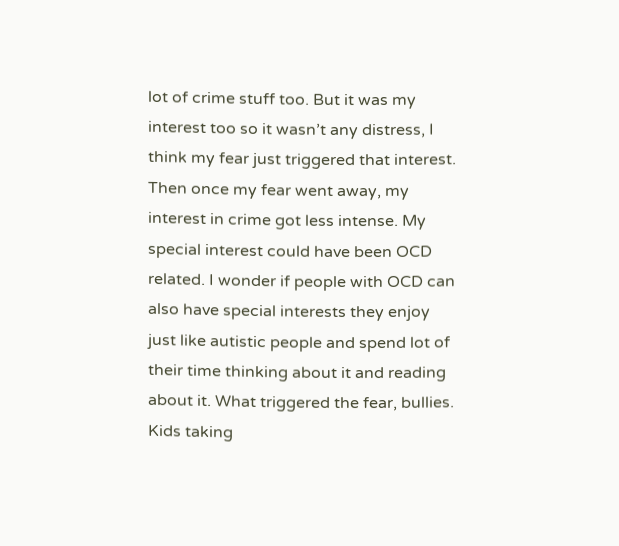lot of crime stuff too. But it was my interest too so it wasn’t any distress, I think my fear just triggered that interest. Then once my fear went away, my interest in crime got less intense. My special interest could have been OCD related. I wonder if people with OCD can also have special interests they enjoy just like autistic people and spend lot of their time thinking about it and reading about it. What triggered the fear, bullies. Kids taking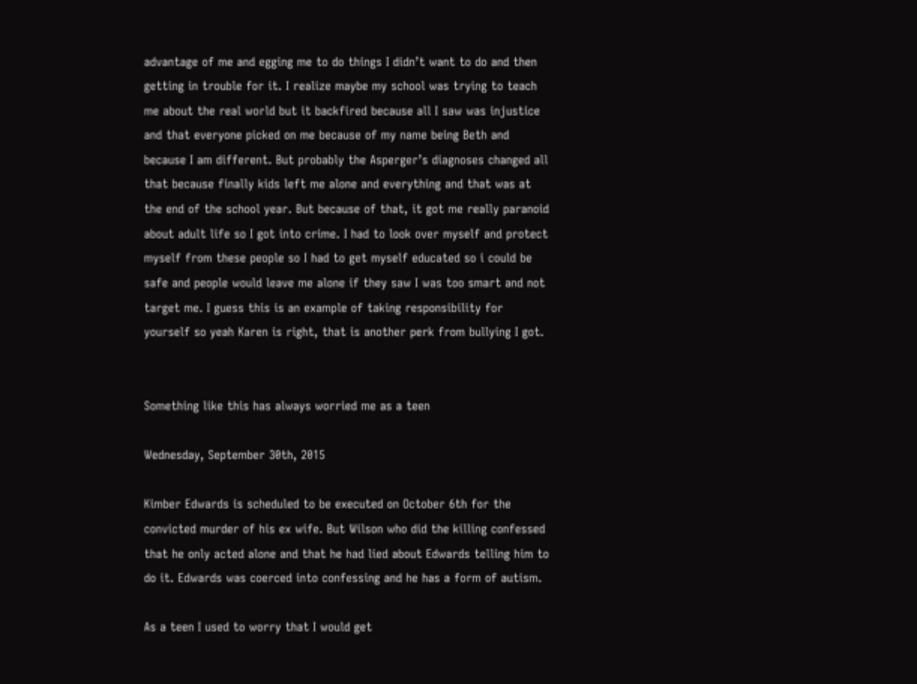advantage of me and egging me to do things I didn’t want to do and then getting in trouble for it. I realize maybe my school was trying to teach me about the real world but it backfired because all I saw was injustice and that everyone picked on me because of my name being Beth and because I am different. But probably the Asperger’s diagnoses changed all that because finally kids left me alone and everything and that was at the end of the school year. But because of that, it got me really paranoid about adult life so I got into crime. I had to look over myself and protect myself from these people so I had to get myself educated so i could be safe and people would leave me alone if they saw I was too smart and not target me. I guess this is an example of taking responsibility for yourself so yeah Karen is right, that is another perk from bullying I got.


Something like this has always worried me as a teen

Wednesday, September 30th, 2015

Kimber Edwards is scheduled to be executed on October 6th for the convicted murder of his ex wife. But Wilson who did the killing confessed that he only acted alone and that he had lied about Edwards telling him to do it. Edwards was coerced into confessing and he has a form of autism.

As a teen I used to worry that I would get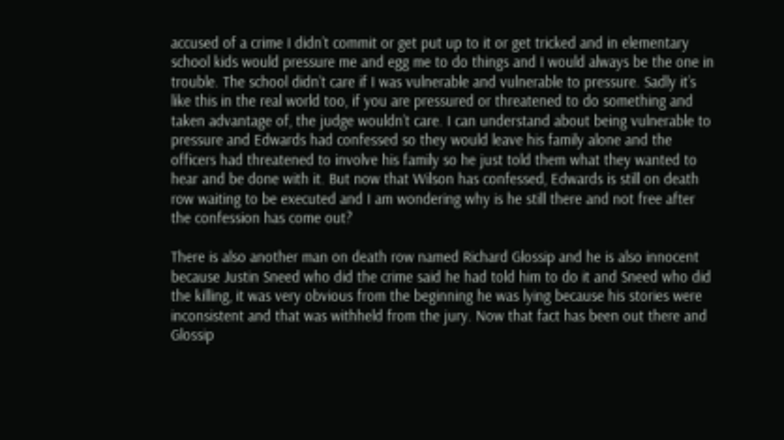accused of a crime I didn’t commit or get put up to it or get tricked and in elementary school kids would pressure me and egg me to do things and I would always be the one in trouble. The school didn’t care if I was vulnerable and vulnerable to pressure. Sadly it’s like this in the real world too, if you are pressured or threatened to do something and taken advantage of, the judge wouldn’t care. I can understand about being vulnerable to pressure and Edwards had confessed so they would leave his family alone and the officers had threatened to involve his family so he just told them what they wanted to hear and be done with it. But now that Wilson has confessed, Edwards is still on death row waiting to be executed and I am wondering why is he still there and not free after the confession has come out?

There is also another man on death row named Richard Glossip and he is also innocent because Justin Sneed who did the crime said he had told him to do it and Sneed who did the killing, it was very obvious from the beginning he was lying because his stories were inconsistent and that was withheld from the jury. Now that fact has been out there and Glossip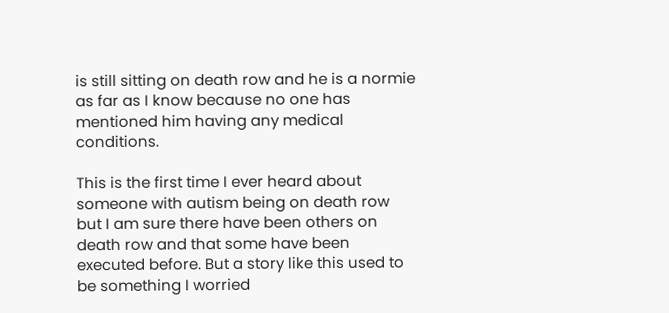is still sitting on death row and he is a normie as far as I know because no one has mentioned him having any medical conditions.

This is the first time I ever heard about someone with autism being on death row but I am sure there have been others on death row and that some have been executed before. But a story like this used to be something I worried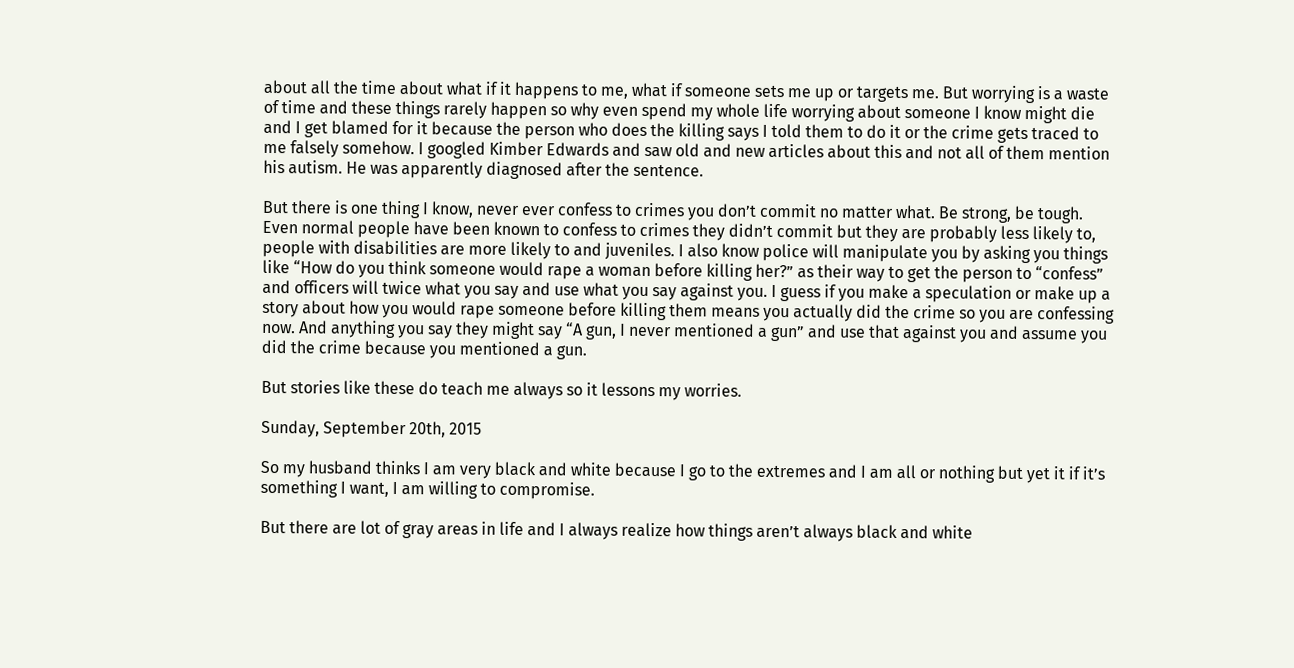about all the time about what if it happens to me, what if someone sets me up or targets me. But worrying is a waste of time and these things rarely happen so why even spend my whole life worrying about someone I know might die and I get blamed for it because the person who does the killing says I told them to do it or the crime gets traced to me falsely somehow. I googled Kimber Edwards and saw old and new articles about this and not all of them mention his autism. He was apparently diagnosed after the sentence.

But there is one thing I know, never ever confess to crimes you don’t commit no matter what. Be strong, be tough. Even normal people have been known to confess to crimes they didn’t commit but they are probably less likely to, people with disabilities are more likely to and juveniles. I also know police will manipulate you by asking you things like “How do you think someone would rape a woman before killing her?” as their way to get the person to “confess” and officers will twice what you say and use what you say against you. I guess if you make a speculation or make up a story about how you would rape someone before killing them means you actually did the crime so you are confessing now. And anything you say they might say “A gun, I never mentioned a gun” and use that against you and assume you did the crime because you mentioned a gun.

But stories like these do teach me always so it lessons my worries.

Sunday, September 20th, 2015

So my husband thinks I am very black and white because I go to the extremes and I am all or nothing but yet it if it’s something I want, I am willing to compromise.

But there are lot of gray areas in life and I always realize how things aren’t always black and white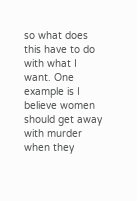so what does this have to do with what I want. One example is I believe women should get away with murder when they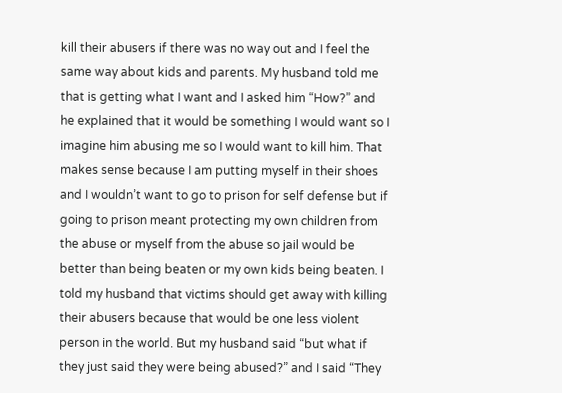kill their abusers if there was no way out and I feel the same way about kids and parents. My husband told me that is getting what I want and I asked him “How?” and he explained that it would be something I would want so I imagine him abusing me so I would want to kill him. That makes sense because I am putting myself in their shoes and I wouldn’t want to go to prison for self defense but if going to prison meant protecting my own children from the abuse or myself from the abuse so jail would be better than being beaten or my own kids being beaten. I told my husband that victims should get away with killing their abusers because that would be one less violent person in the world. But my husband said “but what if they just said they were being abused?” and I said “They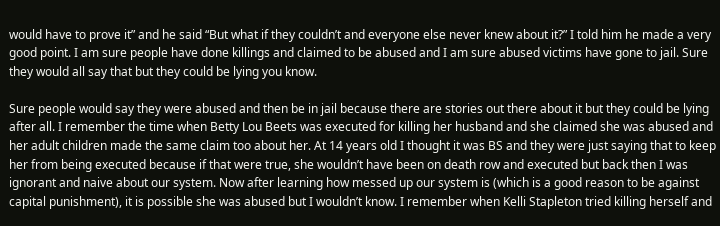would have to prove it” and he said “But what if they couldn’t and everyone else never knew about it?” I told him he made a very good point. I am sure people have done killings and claimed to be abused and I am sure abused victims have gone to jail. Sure they would all say that but they could be lying you know.

Sure people would say they were abused and then be in jail because there are stories out there about it but they could be lying after all. I remember the time when Betty Lou Beets was executed for killing her husband and she claimed she was abused and her adult children made the same claim too about her. At 14 years old I thought it was BS and they were just saying that to keep her from being executed because if that were true, she wouldn’t have been on death row and executed but back then I was ignorant and naive about our system. Now after learning how messed up our system is (which is a good reason to be against capital punishment), it is possible she was abused but I wouldn’t know. I remember when Kelli Stapleton tried killing herself and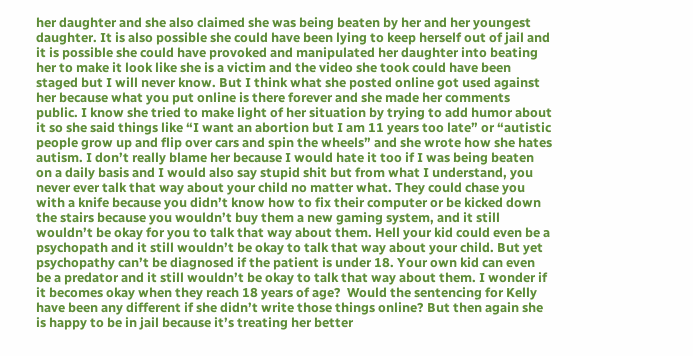her daughter and she also claimed she was being beaten by her and her youngest daughter. It is also possible she could have been lying to keep herself out of jail and it is possible she could have provoked and manipulated her daughter into beating her to make it look like she is a victim and the video she took could have been staged but I will never know. But I think what she posted online got used against her because what you put online is there forever and she made her comments public. I know she tried to make light of her situation by trying to add humor about it so she said things like “I want an abortion but I am 11 years too late” or “autistic people grow up and flip over cars and spin the wheels” and she wrote how she hates autism. I don’t really blame her because I would hate it too if I was being beaten on a daily basis and I would also say stupid shit but from what I understand, you never ever talk that way about your child no matter what. They could chase you with a knife because you didn’t know how to fix their computer or be kicked down the stairs because you wouldn’t buy them a new gaming system, and it still wouldn’t be okay for you to talk that way about them. Hell your kid could even be a psychopath and it still wouldn’t be okay to talk that way about your child. But yet psychopathy can’t be diagnosed if the patient is under 18. Your own kid can even be a predator and it still wouldn’t be okay to talk that way about them. I wonder if it becomes okay when they reach 18 years of age?  Would the sentencing for Kelly have been any different if she didn’t write those things online? But then again she is happy to be in jail because it’s treating her better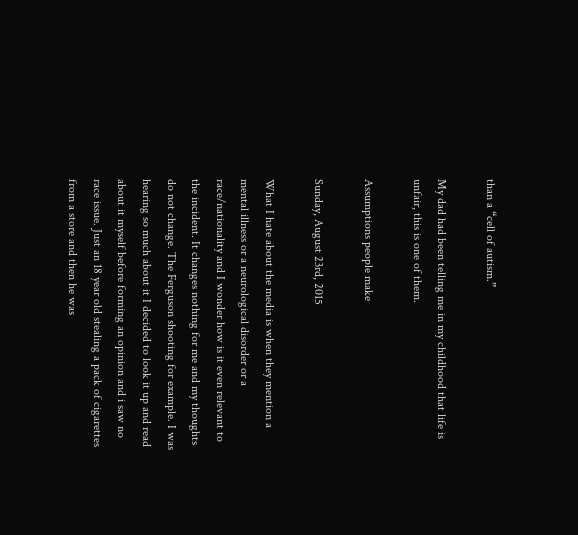than a “cell of autism.”

My dad had been telling me in my childhood that life is unfair, this is one of them.

Assumptions people make

Sunday, August 23rd, 2015

What I hate about the media is when they mention a mental illness or a neurological disorder or a race/nationality and I wonder how is it even relevant to the incident. It changes nothing for me and my thoughts do not change. The Ferguson shooting for example. I was hearing so much about it I decided to look it up and read about it myself before forming an opinion and i saw no race issue. Just an 18 year old stealing a pack of cigarettes from a store and then he was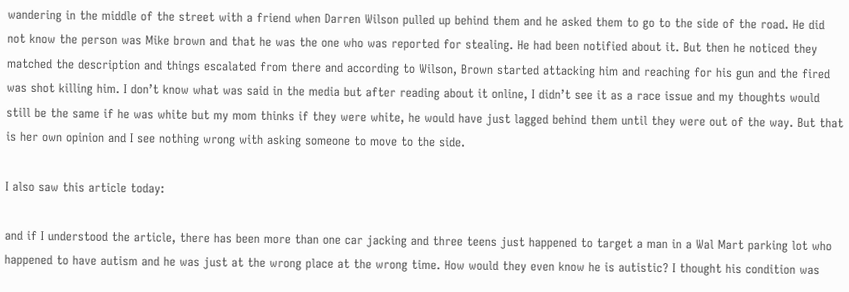wandering in the middle of the street with a friend when Darren Wilson pulled up behind them and he asked them to go to the side of the road. He did not know the person was Mike brown and that he was the one who was reported for stealing. He had been notified about it. But then he noticed they matched the description and things escalated from there and according to Wilson, Brown started attacking him and reaching for his gun and the fired was shot killing him. I don’t know what was said in the media but after reading about it online, I didn’t see it as a race issue and my thoughts would still be the same if he was white but my mom thinks if they were white, he would have just lagged behind them until they were out of the way. But that is her own opinion and I see nothing wrong with asking someone to move to the side.

I also saw this article today:

and if I understood the article, there has been more than one car jacking and three teens just happened to target a man in a Wal Mart parking lot who happened to have autism and he was just at the wrong place at the wrong time. How would they even know he is autistic? I thought his condition was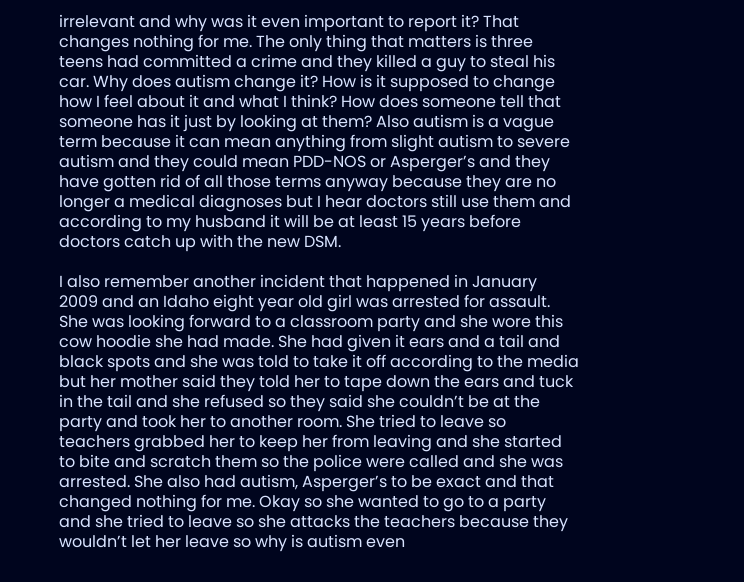irrelevant and why was it even important to report it? That changes nothing for me. The only thing that matters is three teens had committed a crime and they killed a guy to steal his car. Why does autism change it? How is it supposed to change how I feel about it and what I think? How does someone tell that someone has it just by looking at them? Also autism is a vague term because it can mean anything from slight autism to severe autism and they could mean PDD-NOS or Asperger’s and they have gotten rid of all those terms anyway because they are no longer a medical diagnoses but I hear doctors still use them and according to my husband it will be at least 15 years before doctors catch up with the new DSM.

I also remember another incident that happened in January 2009 and an Idaho eight year old girl was arrested for assault. She was looking forward to a classroom party and she wore this cow hoodie she had made. She had given it ears and a tail and black spots and she was told to take it off according to the media but her mother said they told her to tape down the ears and tuck in the tail and she refused so they said she couldn’t be at the party and took her to another room. She tried to leave so teachers grabbed her to keep her from leaving and she started to bite and scratch them so the police were called and she was arrested. She also had autism, Asperger’s to be exact and that changed nothing for me. Okay so she wanted to go to a party and she tried to leave so she attacks the teachers because they wouldn’t let her leave so why is autism even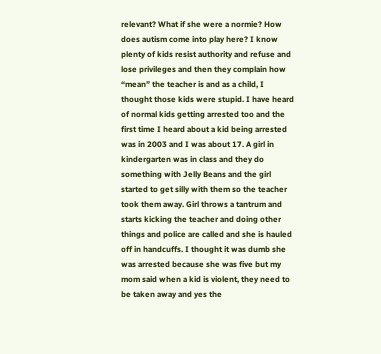relevant? What if she were a normie? How does autism come into play here? I know plenty of kids resist authority and refuse and lose privileges and then they complain how “mean” the teacher is and as a child, I thought those kids were stupid. I have heard of normal kids getting arrested too and the first time I heard about a kid being arrested was in 2003 and I was about 17. A girl in kindergarten was in class and they do something with Jelly Beans and the girl started to get silly with them so the teacher took them away. Girl throws a tantrum and starts kicking the teacher and doing other things and police are called and she is hauled off in handcuffs. I thought it was dumb she was arrested because she was five but my mom said when a kid is violent, they need to be taken away and yes the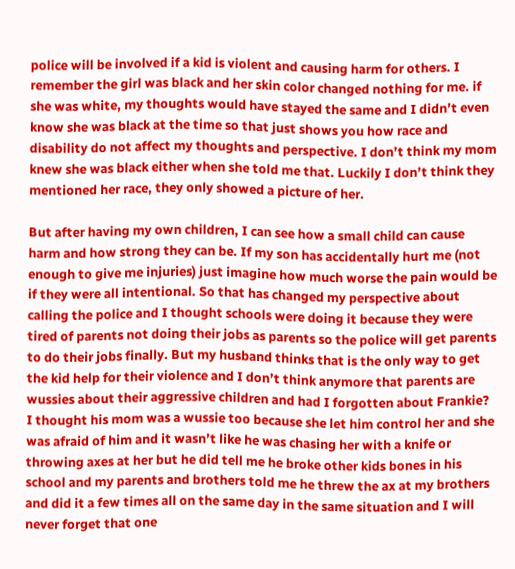police will be involved if a kid is violent and causing harm for others. I remember the girl was black and her skin color changed nothing for me. if she was white, my thoughts would have stayed the same and I didn’t even know she was black at the time so that just shows you how race and disability do not affect my thoughts and perspective. I don’t think my mom knew she was black either when she told me that. Luckily I don’t think they mentioned her race, they only showed a picture of her.

But after having my own children, I can see how a small child can cause harm and how strong they can be. If my son has accidentally hurt me (not enough to give me injuries) just imagine how much worse the pain would be if they were all intentional. So that has changed my perspective about calling the police and I thought schools were doing it because they were tired of parents not doing their jobs as parents so the police will get parents to do their jobs finally. But my husband thinks that is the only way to get the kid help for their violence and I don’t think anymore that parents are wussies about their aggressive children and had I forgotten about Frankie? I thought his mom was a wussie too because she let him control her and she was afraid of him and it wasn’t like he was chasing her with a knife or throwing axes at her but he did tell me he broke other kids bones in his school and my parents and brothers told me he threw the ax at my brothers and did it a few times all on the same day in the same situation and I will never forget that one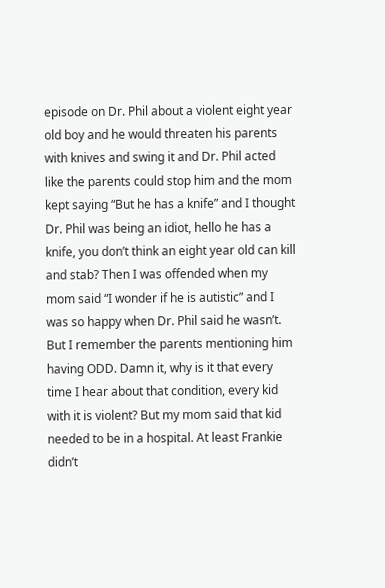episode on Dr. Phil about a violent eight year old boy and he would threaten his parents with knives and swing it and Dr. Phil acted like the parents could stop him and the mom kept saying “But he has a knife” and I thought Dr. Phil was being an idiot, hello he has a knife, you don’t think an eight year old can kill and stab? Then I was offended when my mom said “I wonder if he is autistic” and I was so happy when Dr. Phil said he wasn’t. But I remember the parents mentioning him having ODD. Damn it, why is it that every time I hear about that condition, every kid with it is violent? But my mom said that kid needed to be in a hospital. At least Frankie didn’t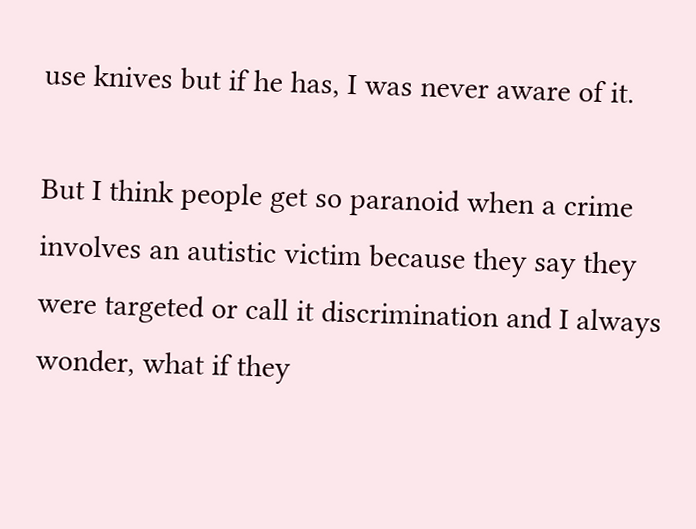use knives but if he has, I was never aware of it.

But I think people get so paranoid when a crime involves an autistic victim because they say they were targeted or call it discrimination and I always wonder, what if they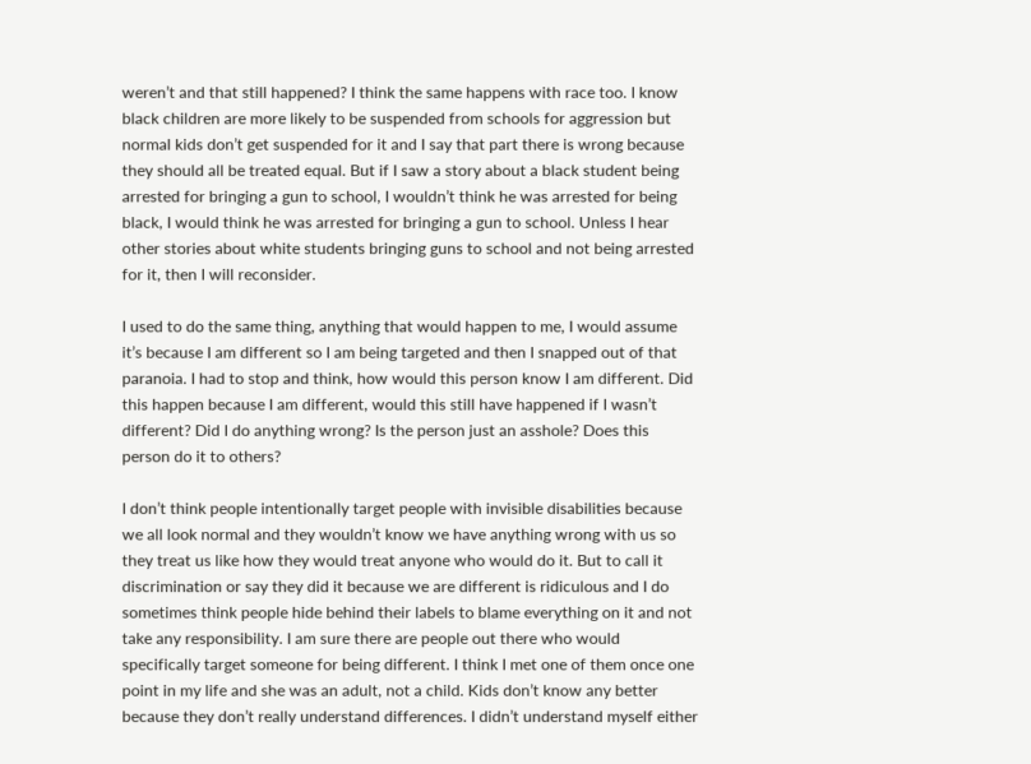weren’t and that still happened? I think the same happens with race too. I know black children are more likely to be suspended from schools for aggression but normal kids don’t get suspended for it and I say that part there is wrong because they should all be treated equal. But if I saw a story about a black student being arrested for bringing a gun to school, I wouldn’t think he was arrested for being black, I would think he was arrested for bringing a gun to school. Unless I hear other stories about white students bringing guns to school and not being arrested for it, then I will reconsider.

I used to do the same thing, anything that would happen to me, I would assume it’s because I am different so I am being targeted and then I snapped out of that paranoia. I had to stop and think, how would this person know I am different. Did this happen because I am different, would this still have happened if I wasn’t different? Did I do anything wrong? Is the person just an asshole? Does this person do it to others?

I don’t think people intentionally target people with invisible disabilities because we all look normal and they wouldn’t know we have anything wrong with us so they treat us like how they would treat anyone who would do it. But to call it discrimination or say they did it because we are different is ridiculous and I do sometimes think people hide behind their labels to blame everything on it and not take any responsibility. I am sure there are people out there who would specifically target someone for being different. I think I met one of them once one point in my life and she was an adult, not a child. Kids don’t know any better because they don’t really understand differences. I didn’t understand myself either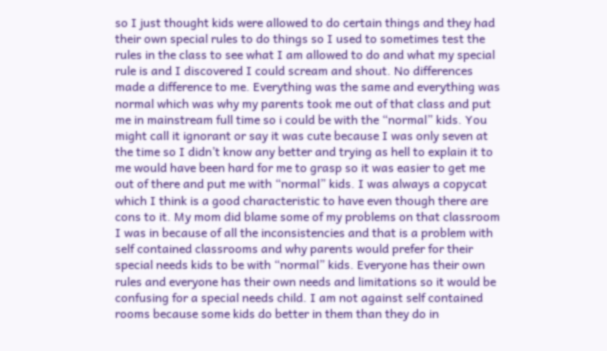so I just thought kids were allowed to do certain things and they had their own special rules to do things so I used to sometimes test the rules in the class to see what I am allowed to do and what my special rule is and I discovered I could scream and shout. No differences made a difference to me. Everything was the same and everything was normal which was why my parents took me out of that class and put me in mainstream full time so i could be with the “normal” kids. You might call it ignorant or say it was cute because I was only seven at the time so I didn’t know any better and trying as hell to explain it to me would have been hard for me to grasp so it was easier to get me out of there and put me with “normal” kids. I was always a copycat which I think is a good characteristic to have even though there are cons to it. My mom did blame some of my problems on that classroom I was in because of all the inconsistencies and that is a problem with self contained classrooms and why parents would prefer for their special needs kids to be with “normal” kids. Everyone has their own rules and everyone has their own needs and limitations so it would be confusing for a special needs child. I am not against self contained rooms because some kids do better in them than they do in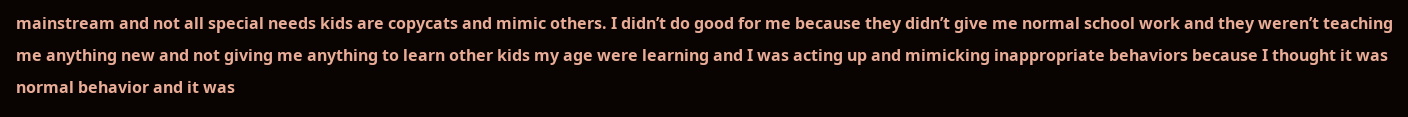mainstream and not all special needs kids are copycats and mimic others. I didn’t do good for me because they didn’t give me normal school work and they weren’t teaching me anything new and not giving me anything to learn other kids my age were learning and I was acting up and mimicking inappropriate behaviors because I thought it was normal behavior and it was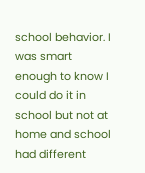school behavior. I was smart enough to know I could do it in school but not at home and school had different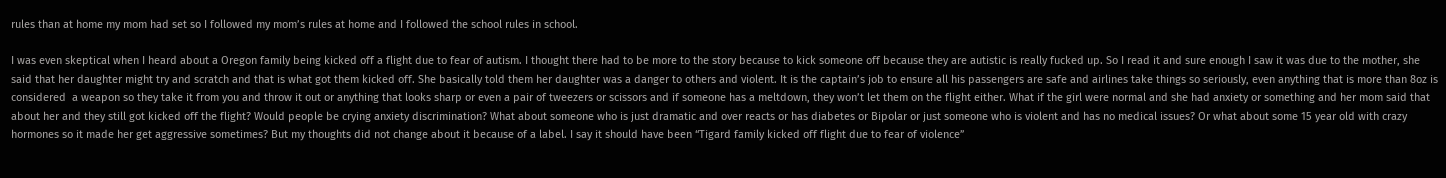rules than at home my mom had set so I followed my mom’s rules at home and I followed the school rules in school.

I was even skeptical when I heard about a Oregon family being kicked off a flight due to fear of autism. I thought there had to be more to the story because to kick someone off because they are autistic is really fucked up. So I read it and sure enough I saw it was due to the mother, she said that her daughter might try and scratch and that is what got them kicked off. She basically told them her daughter was a danger to others and violent. It is the captain’s job to ensure all his passengers are safe and airlines take things so seriously, even anything that is more than 8oz is considered  a weapon so they take it from you and throw it out or anything that looks sharp or even a pair of tweezers or scissors and if someone has a meltdown, they won’t let them on the flight either. What if the girl were normal and she had anxiety or something and her mom said that about her and they still got kicked off the flight? Would people be crying anxiety discrimination? What about someone who is just dramatic and over reacts or has diabetes or Bipolar or just someone who is violent and has no medical issues? Or what about some 15 year old with crazy hormones so it made her get aggressive sometimes? But my thoughts did not change about it because of a label. I say it should have been “Tigard family kicked off flight due to fear of violence”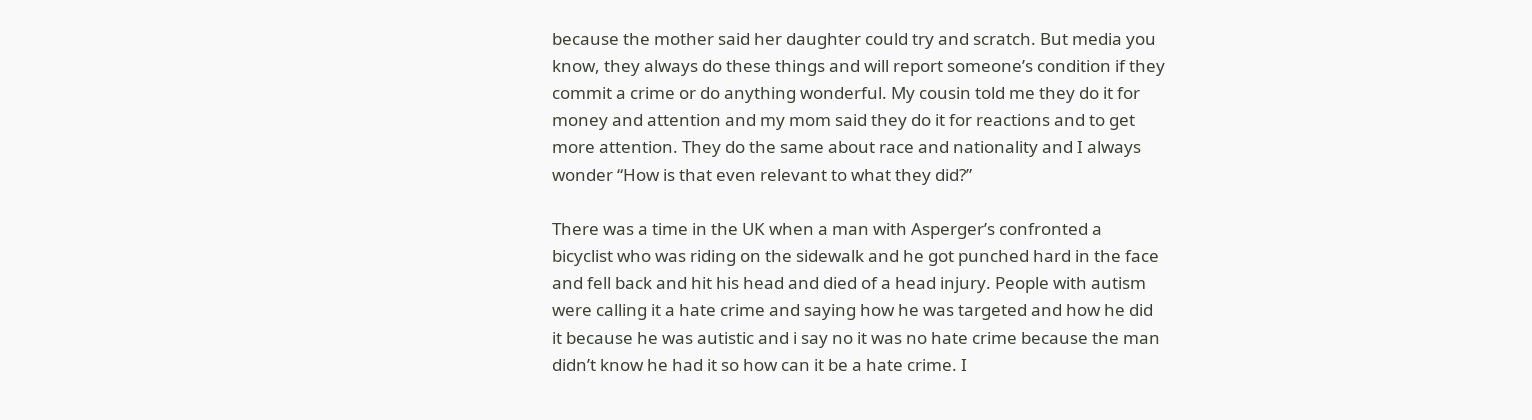because the mother said her daughter could try and scratch. But media you know, they always do these things and will report someone’s condition if they commit a crime or do anything wonderful. My cousin told me they do it for money and attention and my mom said they do it for reactions and to get more attention. They do the same about race and nationality and I always wonder “How is that even relevant to what they did?”

There was a time in the UK when a man with Asperger’s confronted a bicyclist who was riding on the sidewalk and he got punched hard in the face and fell back and hit his head and died of a head injury. People with autism were calling it a hate crime and saying how he was targeted and how he did it because he was autistic and i say no it was no hate crime because the man didn’t know he had it so how can it be a hate crime. I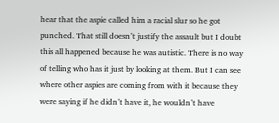hear that the aspie called him a racial slur so he got punched. That still doesn’t justify the assault but I doubt this all happened because he was autistic. There is no way of telling who has it just by looking at them. But I can see where other aspies are coming from with it because they were saying if he didn’t have it, he wouldn’t have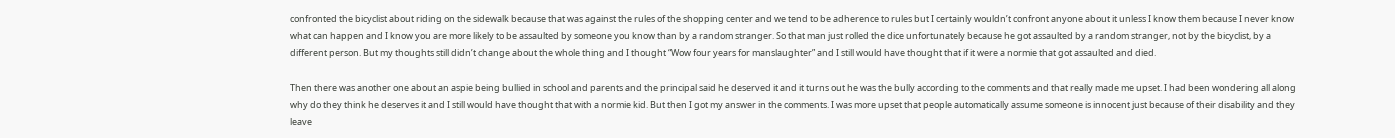confronted the bicyclist about riding on the sidewalk because that was against the rules of the shopping center and we tend to be adherence to rules but I certainly wouldn’t confront anyone about it unless I know them because I never know what can happen and I know you are more likely to be assaulted by someone you know than by a random stranger. So that man just rolled the dice unfortunately because he got assaulted by a random stranger, not by the bicyclist, by a different person. But my thoughts still didn’t change about the whole thing and I thought “Wow four years for manslaughter” and I still would have thought that if it were a normie that got assaulted and died.

Then there was another one about an aspie being bullied in school and parents and the principal said he deserved it and it turns out he was the bully according to the comments and that really made me upset. I had been wondering all along why do they think he deserves it and I still would have thought that with a normie kid. But then I got my answer in the comments. I was more upset that people automatically assume someone is innocent just because of their disability and they leave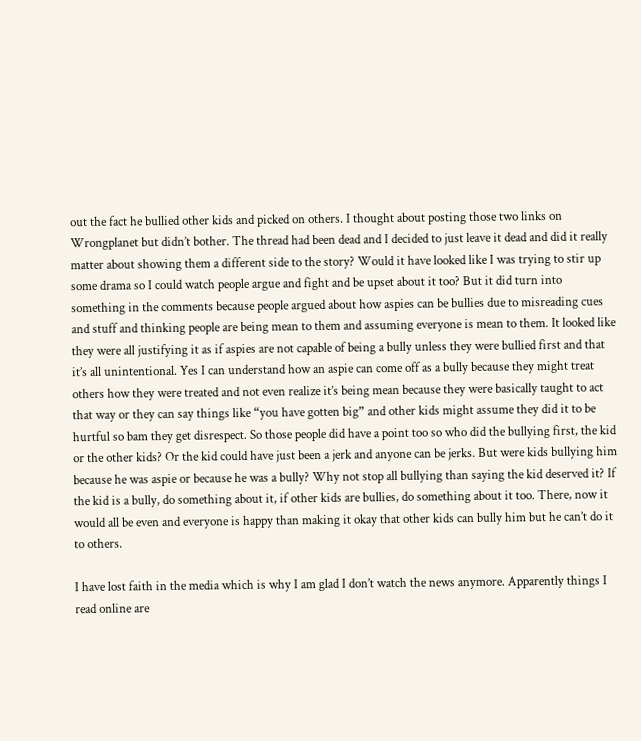out the fact he bullied other kids and picked on others. I thought about posting those two links on Wrongplanet but didn’t bother. The thread had been dead and I decided to just leave it dead and did it really matter about showing them a different side to the story? Would it have looked like I was trying to stir up some drama so I could watch people argue and fight and be upset about it too? But it did turn into something in the comments because people argued about how aspies can be bullies due to misreading cues and stuff and thinking people are being mean to them and assuming everyone is mean to them. It looked like they were all justifying it as if aspies are not capable of being a bully unless they were bullied first and that it’s all unintentional. Yes I can understand how an aspie can come off as a bully because they might treat others how they were treated and not even realize it’s being mean because they were basically taught to act that way or they can say things like “you have gotten big” and other kids might assume they did it to be hurtful so bam they get disrespect. So those people did have a point too so who did the bullying first, the kid or the other kids? Or the kid could have just been a jerk and anyone can be jerks. But were kids bullying him because he was aspie or because he was a bully? Why not stop all bullying than saying the kid deserved it? If the kid is a bully, do something about it, if other kids are bullies, do something about it too. There, now it would all be even and everyone is happy than making it okay that other kids can bully him but he can’t do it to others.

I have lost faith in the media which is why I am glad I don’t watch the news anymore. Apparently things I read online are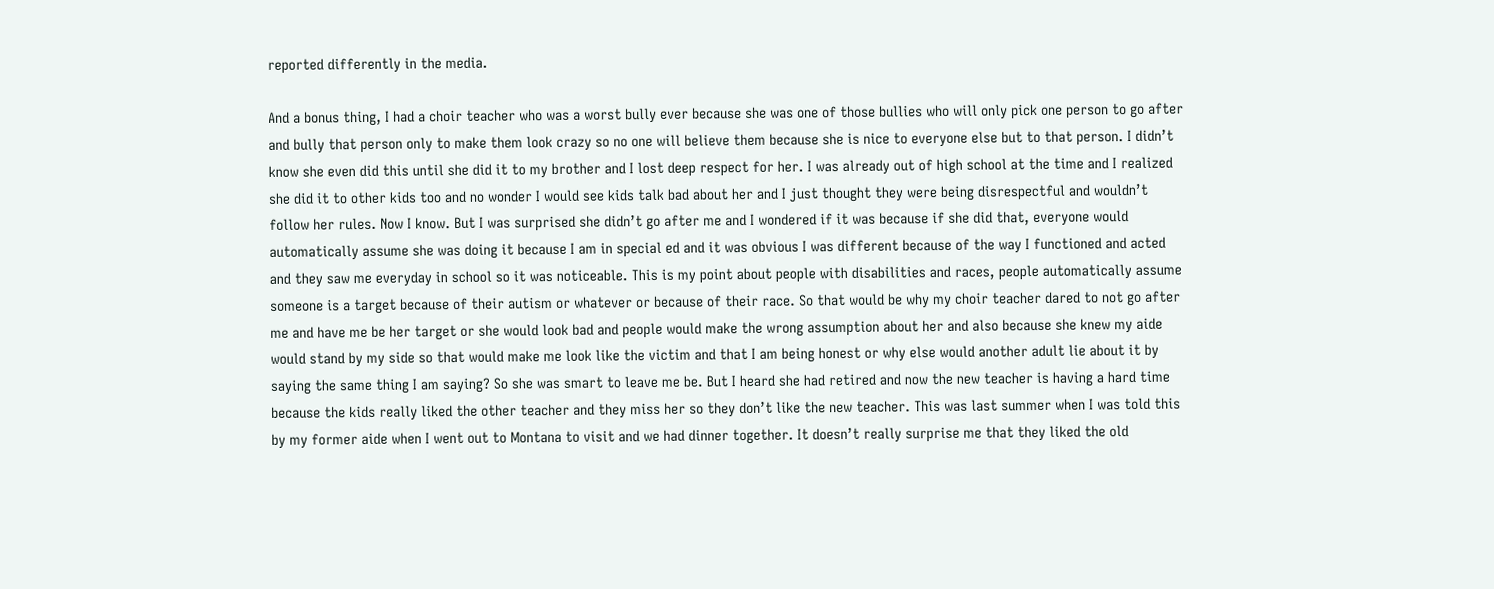reported differently in the media.

And a bonus thing, I had a choir teacher who was a worst bully ever because she was one of those bullies who will only pick one person to go after and bully that person only to make them look crazy so no one will believe them because she is nice to everyone else but to that person. I didn’t know she even did this until she did it to my brother and I lost deep respect for her. I was already out of high school at the time and I realized she did it to other kids too and no wonder I would see kids talk bad about her and I just thought they were being disrespectful and wouldn’t follow her rules. Now I know. But I was surprised she didn’t go after me and I wondered if it was because if she did that, everyone would automatically assume she was doing it because I am in special ed and it was obvious I was different because of the way I functioned and acted and they saw me everyday in school so it was noticeable. This is my point about people with disabilities and races, people automatically assume someone is a target because of their autism or whatever or because of their race. So that would be why my choir teacher dared to not go after me and have me be her target or she would look bad and people would make the wrong assumption about her and also because she knew my aide would stand by my side so that would make me look like the victim and that I am being honest or why else would another adult lie about it by saying the same thing I am saying? So she was smart to leave me be. But I heard she had retired and now the new teacher is having a hard time because the kids really liked the other teacher and they miss her so they don’t like the new teacher. This was last summer when I was told this by my former aide when I went out to Montana to visit and we had dinner together. It doesn’t really surprise me that they liked the old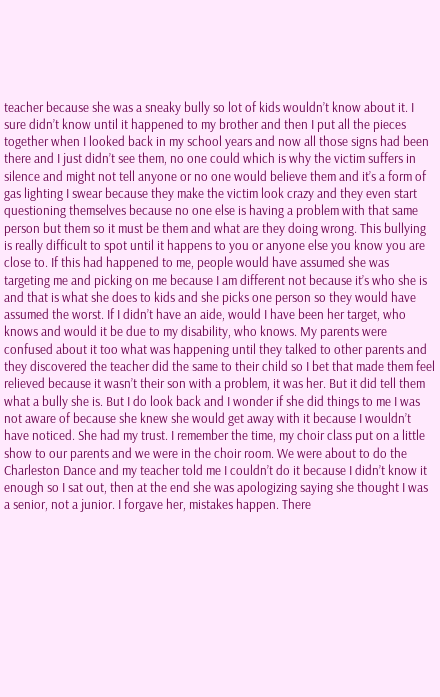teacher because she was a sneaky bully so lot of kids wouldn’t know about it. I sure didn’t know until it happened to my brother and then I put all the pieces together when I looked back in my school years and now all those signs had been there and I just didn’t see them, no one could which is why the victim suffers in silence and might not tell anyone or no one would believe them and it’s a form of gas lighting I swear because they make the victim look crazy and they even start questioning themselves because no one else is having a problem with that same person but them so it must be them and what are they doing wrong. This bullying is really difficult to spot until it happens to you or anyone else you know you are close to. If this had happened to me, people would have assumed she was targeting me and picking on me because I am different not because it’s who she is and that is what she does to kids and she picks one person so they would have assumed the worst. If I didn’t have an aide, would I have been her target, who knows and would it be due to my disability, who knows. My parents were confused about it too what was happening until they talked to other parents and they discovered the teacher did the same to their child so I bet that made them feel relieved because it wasn’t their son with a problem, it was her. But it did tell them what a bully she is. But I do look back and I wonder if she did things to me I was not aware of because she knew she would get away with it because I wouldn’t have noticed. She had my trust. I remember the time, my choir class put on a little show to our parents and we were in the choir room. We were about to do the Charleston Dance and my teacher told me I couldn’t do it because I didn’t know it enough so I sat out, then at the end she was apologizing saying she thought I was a senior, not a junior. I forgave her, mistakes happen. There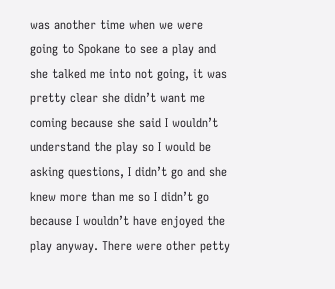was another time when we were going to Spokane to see a play and she talked me into not going, it was pretty clear she didn’t want me coming because she said I wouldn’t understand the play so I would be asking questions, I didn’t go and she knew more than me so I didn’t go because I wouldn’t have enjoyed the play anyway. There were other petty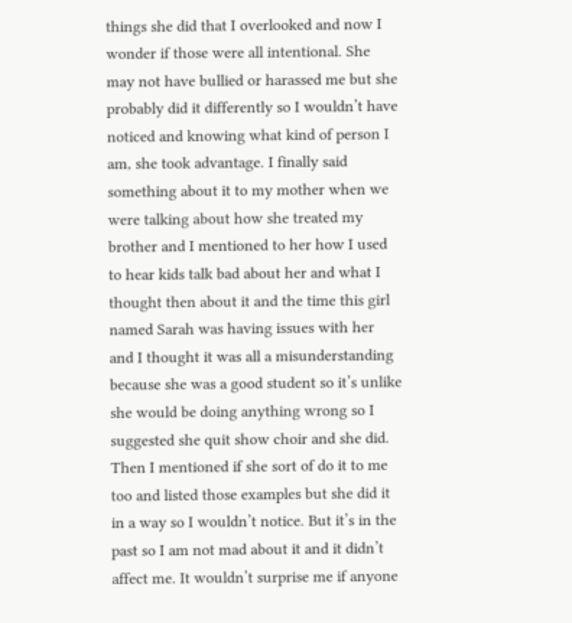things she did that I overlooked and now I wonder if those were all intentional. She may not have bullied or harassed me but she probably did it differently so I wouldn’t have noticed and knowing what kind of person I am, she took advantage. I finally said something about it to my mother when we were talking about how she treated my brother and I mentioned to her how I used to hear kids talk bad about her and what I thought then about it and the time this girl named Sarah was having issues with her and I thought it was all a misunderstanding because she was a good student so it’s unlike she would be doing anything wrong so I suggested she quit show choir and she did. Then I mentioned if she sort of do it to me too and listed those examples but she did it in a way so I wouldn’t notice. But it’s in the past so I am not mad about it and it didn’t affect me. It wouldn’t surprise me if anyone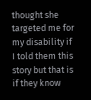thought she targeted me for my disability if I told them this story but that is if they know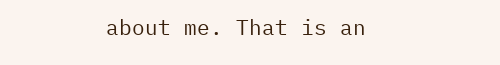about me. That is an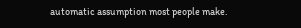automatic assumption most people make.